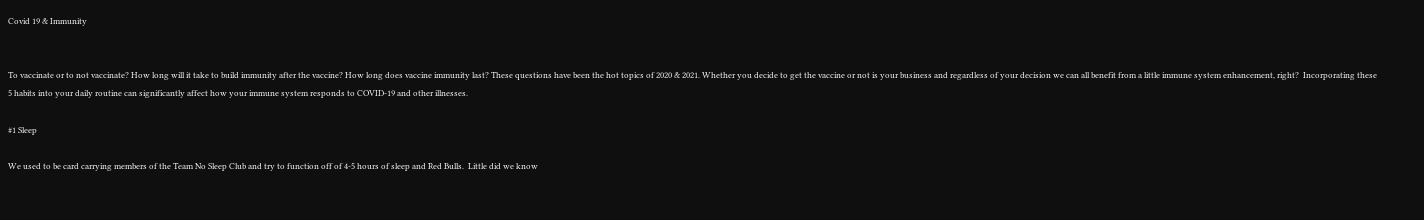Covid 19 & Immunity


To vaccinate or to not vaccinate? How long will it take to build immunity after the vaccine? How long does vaccine immunity last? These questions have been the hot topics of 2020 & 2021. Whether you decide to get the vaccine or not is your business and regardless of your decision we can all benefit from a little immune system enhancement, right?  Incorporating these 5 habits into your daily routine can significantly affect how your immune system responds to COVID-19 and other illnesses.

#1 Sleep

We used to be card carrying members of the Team No Sleep Club and try to function off of 4-5 hours of sleep and Red Bulls.  Little did we know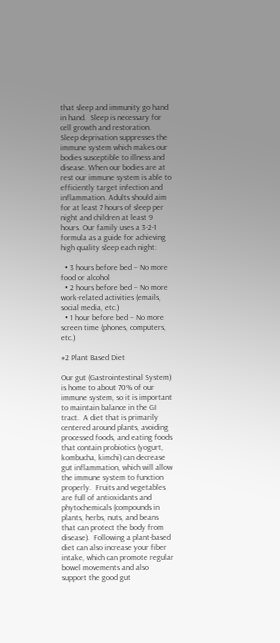that sleep and immunity go hand in hand.  Sleep is necessary for cell growth and restoration.  Sleep deprivation suppresses the immune system which makes our bodies susceptible to illness and disease. When our bodies are at rest our immune system is able to efficiently target infection and inflammation. Adults should aim for at least 7 hours of sleep per night and children at least 9 hours. Our family uses a 3-2-1 formula as a guide for achieving high quality sleep each night:

  • 3 hours before bed – No more food or alcohol
  • 2 hours before bed – No more work-related activities (emails, social media, etc.)
  • 1 hour before bed – No more screen time (phones, computers, etc.)

#2 Plant Based Diet

Our gut (Gastrointestinal System) is home to about 70% of our immune system, so it is important to maintain balance in the GI tract.  A diet that is primarily centered around plants, avoiding processed foods, and eating foods that contain probiotics (yogurt, kombucha, kimchi) can decrease gut inflammation, which will allow the immune system to function properly.  Fruits and vegetables are full of antioxidants and phytochemicals (compounds in plants, herbs, nuts, and beans that can protect the body from disease).  Following a plant-based diet can also increase your fiber intake, which can promote regular bowel movements and also support the good gut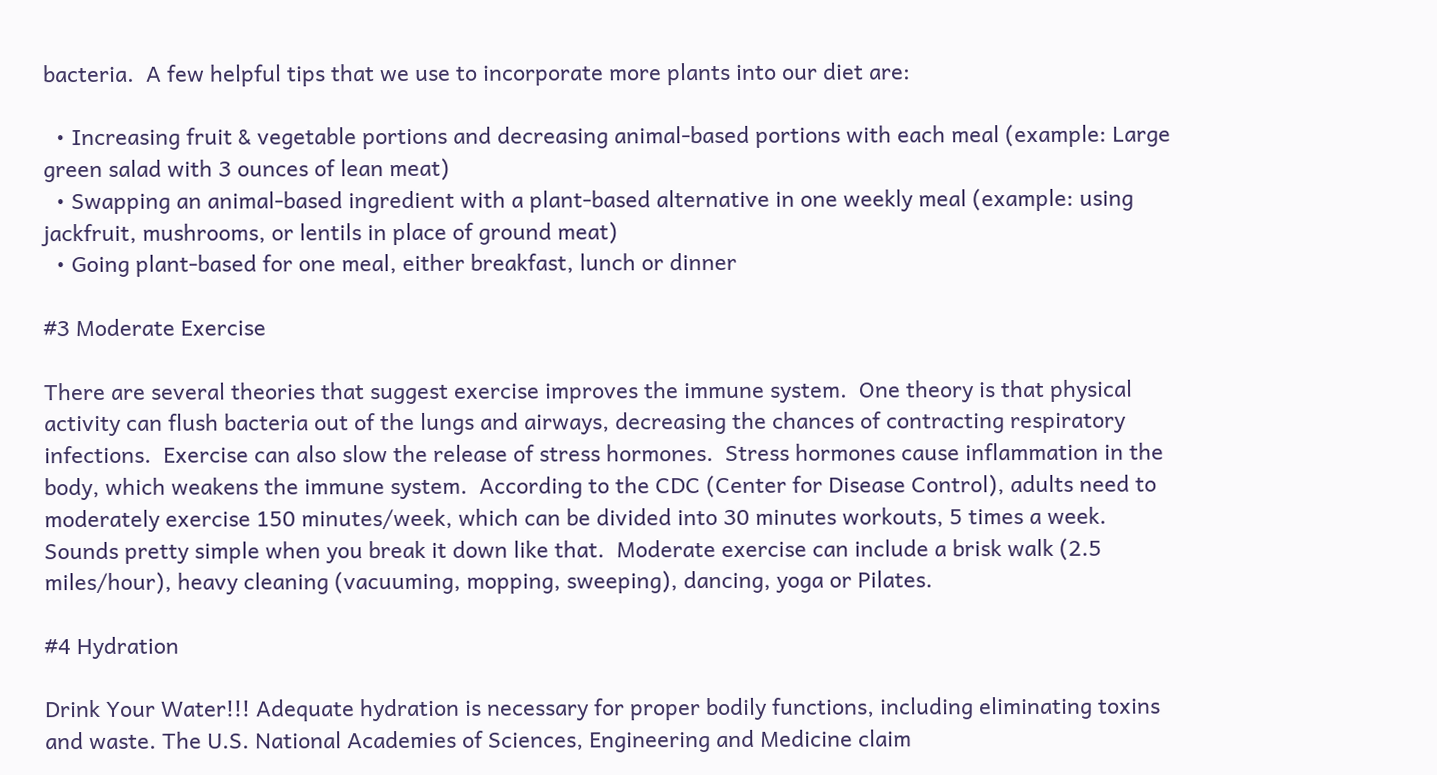bacteria.  A few helpful tips that we use to incorporate more plants into our diet are:

  • Increasing fruit & vegetable portions and decreasing animal-based portions with each meal (example: Large green salad with 3 ounces of lean meat)
  • Swapping an animal-based ingredient with a plant-based alternative in one weekly meal (example: using jackfruit, mushrooms, or lentils in place of ground meat)
  • Going plant-based for one meal, either breakfast, lunch or dinner

#3 Moderate Exercise

There are several theories that suggest exercise improves the immune system.  One theory is that physical activity can flush bacteria out of the lungs and airways, decreasing the chances of contracting respiratory infections.  Exercise can also slow the release of stress hormones.  Stress hormones cause inflammation in the body, which weakens the immune system.  According to the CDC (Center for Disease Control), adults need to moderately exercise 150 minutes/week, which can be divided into 30 minutes workouts, 5 times a week.  Sounds pretty simple when you break it down like that.  Moderate exercise can include a brisk walk (2.5 miles/hour), heavy cleaning (vacuuming, mopping, sweeping), dancing, yoga or Pilates.

#4 Hydration

Drink Your Water!!! Adequate hydration is necessary for proper bodily functions, including eliminating toxins and waste. The U.S. National Academies of Sciences, Engineering and Medicine claim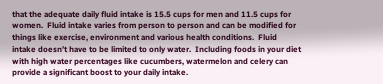that the adequate daily fluid intake is 15.5 cups for men and 11.5 cups for women.  Fluid intake varies from person to person and can be modified for things like exercise, environment and various health conditions.  Fluid intake doesn’t have to be limited to only water.  Including foods in your diet with high water percentages like cucumbers, watermelon and celery can provide a significant boost to your daily intake.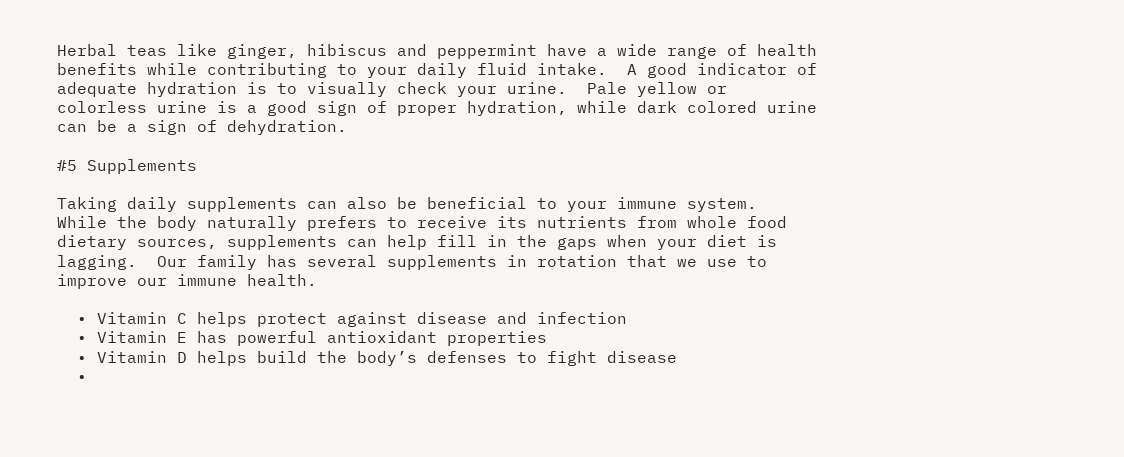Herbal teas like ginger, hibiscus and peppermint have a wide range of health benefits while contributing to your daily fluid intake.  A good indicator of adequate hydration is to visually check your urine.  Pale yellow or colorless urine is a good sign of proper hydration, while dark colored urine can be a sign of dehydration.

#5 Supplements

Taking daily supplements can also be beneficial to your immune system.  While the body naturally prefers to receive its nutrients from whole food dietary sources, supplements can help fill in the gaps when your diet is lagging.  Our family has several supplements in rotation that we use to improve our immune health.

  • Vitamin C helps protect against disease and infection
  • Vitamin E has powerful antioxidant properties
  • Vitamin D helps build the body’s defenses to fight disease
  •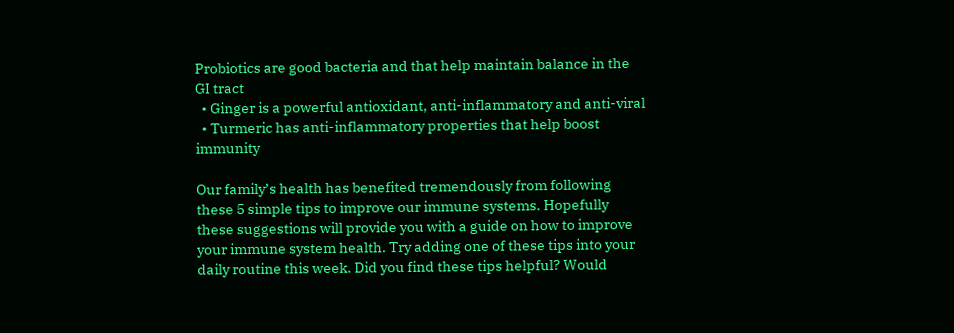Probiotics are good bacteria and that help maintain balance in the GI tract
  • Ginger is a powerful antioxidant, anti-inflammatory and anti-viral
  • Turmeric has anti-inflammatory properties that help boost immunity

Our family’s health has benefited tremendously from following these 5 simple tips to improve our immune systems. Hopefully these suggestions will provide you with a guide on how to improve your immune system health. Try adding one of these tips into your daily routine this week. Did you find these tips helpful? Would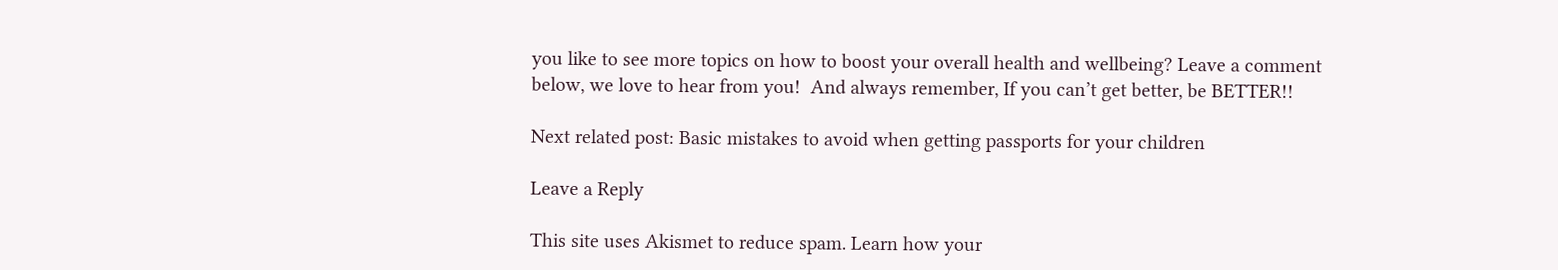you like to see more topics on how to boost your overall health and wellbeing? Leave a comment below, we love to hear from you!  And always remember, If you can’t get better, be BETTER!!

Next related post: Basic mistakes to avoid when getting passports for your children

Leave a Reply

This site uses Akismet to reduce spam. Learn how your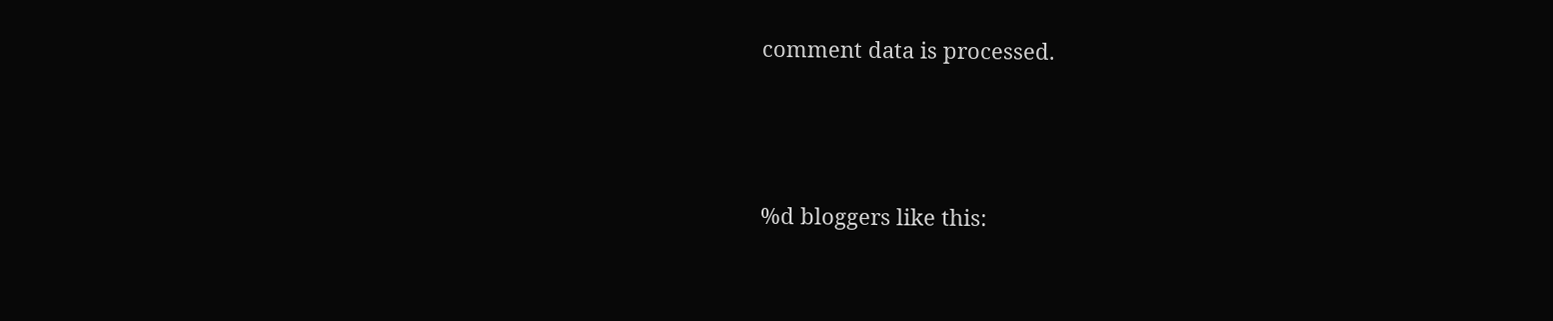comment data is processed.



%d bloggers like this: